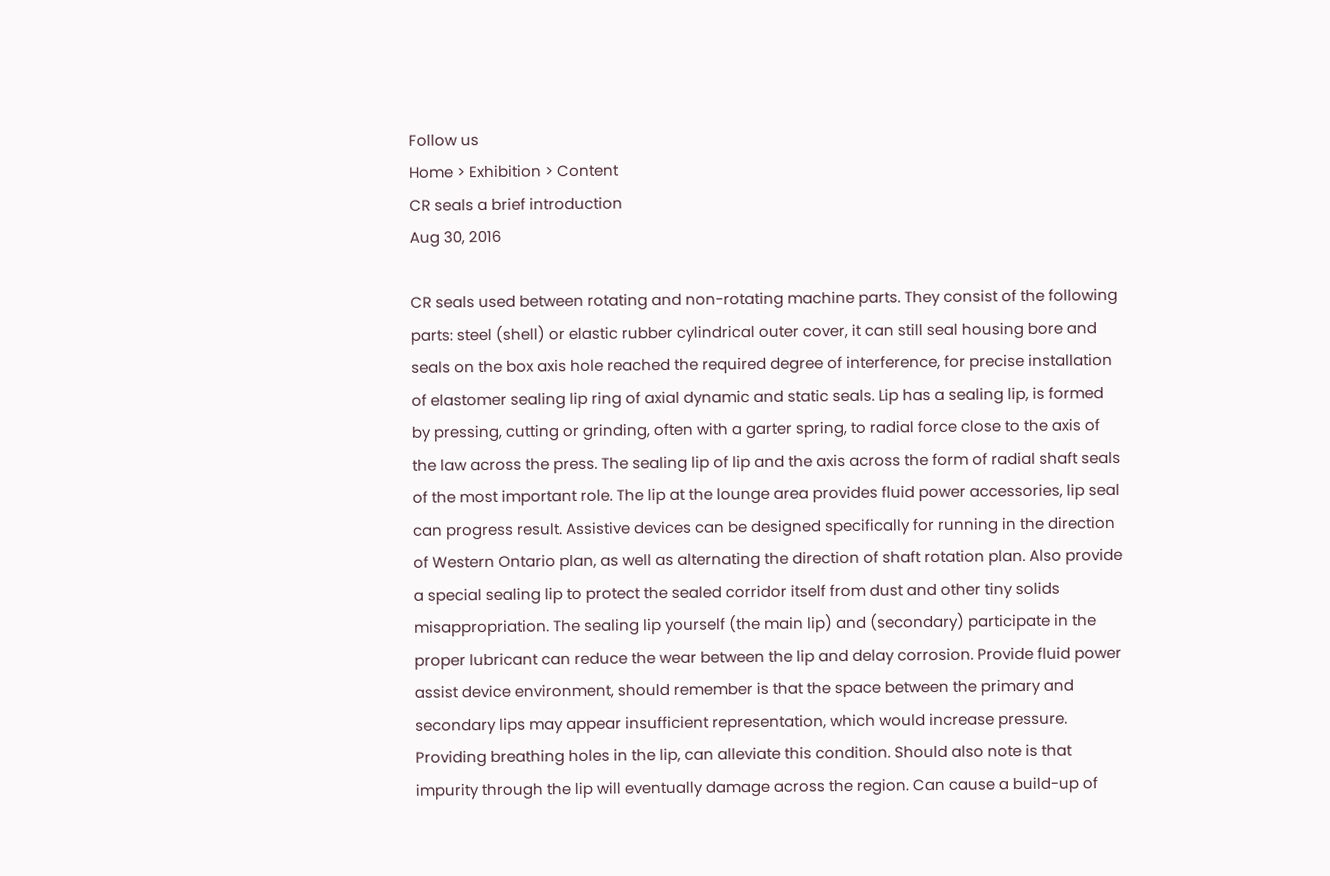Follow us
Home > Exhibition > Content
CR seals a brief introduction
Aug 30, 2016

CR seals used between rotating and non-rotating machine parts. They consist of the following parts: steel (shell) or elastic rubber cylindrical outer cover, it can still seal housing bore and seals on the box axis hole reached the required degree of interference, for precise installation of elastomer sealing lip ring of axial dynamic and static seals. Lip has a sealing lip, is formed by pressing, cutting or grinding, often with a garter spring, to radial force close to the axis of the law across the press. The sealing lip of lip and the axis across the form of radial shaft seals of the most important role. The lip at the lounge area provides fluid power accessories, lip seal can progress result. Assistive devices can be designed specifically for running in the direction of Western Ontario plan, as well as alternating the direction of shaft rotation plan. Also provide a special sealing lip to protect the sealed corridor itself from dust and other tiny solids misappropriation. The sealing lip yourself (the main lip) and (secondary) participate in the proper lubricant can reduce the wear between the lip and delay corrosion. Provide fluid power assist device environment, should remember is that the space between the primary and secondary lips may appear insufficient representation, which would increase pressure. Providing breathing holes in the lip, can alleviate this condition. Should also note is that impurity through the lip will eventually damage across the region. Can cause a build-up of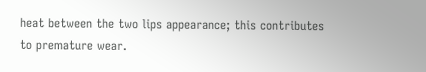heat between the two lips appearance; this contributes to premature wear.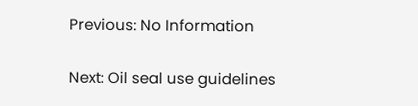Previous: No Information

Next: Oil seal use guidelines